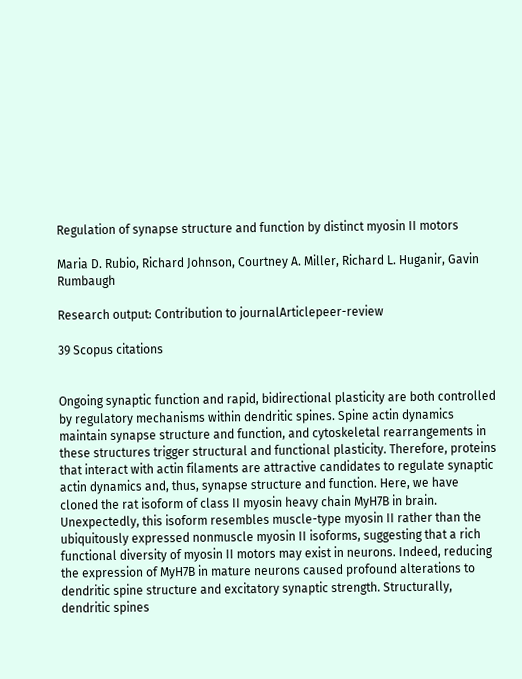Regulation of synapse structure and function by distinct myosin II motors

Maria D. Rubio, Richard Johnson, Courtney A. Miller, Richard L. Huganir, Gavin Rumbaugh

Research output: Contribution to journalArticlepeer-review

39 Scopus citations


Ongoing synaptic function and rapid, bidirectional plasticity are both controlled by regulatory mechanisms within dendritic spines. Spine actin dynamics maintain synapse structure and function, and cytoskeletal rearrangements in these structures trigger structural and functional plasticity. Therefore, proteins that interact with actin filaments are attractive candidates to regulate synaptic actin dynamics and, thus, synapse structure and function. Here, we have cloned the rat isoform of class II myosin heavy chain MyH7B in brain. Unexpectedly, this isoform resembles muscle-type myosin II rather than the ubiquitously expressed nonmuscle myosin II isoforms, suggesting that a rich functional diversity of myosin II motors may exist in neurons. Indeed, reducing the expression of MyH7B in mature neurons caused profound alterations to dendritic spine structure and excitatory synaptic strength. Structurally, dendritic spines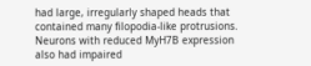had large, irregularly shaped heads that contained many filopodia-like protrusions. Neurons with reduced MyH7B expression also had impaired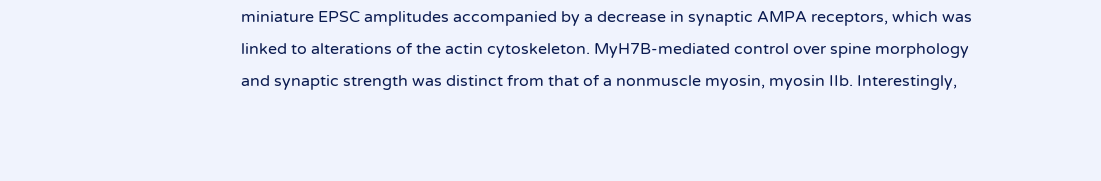miniature EPSC amplitudes accompanied by a decrease in synaptic AMPA receptors, which was linked to alterations of the actin cytoskeleton. MyH7B-mediated control over spine morphology and synaptic strength was distinct from that of a nonmuscle myosin, myosin IIb. Interestingly,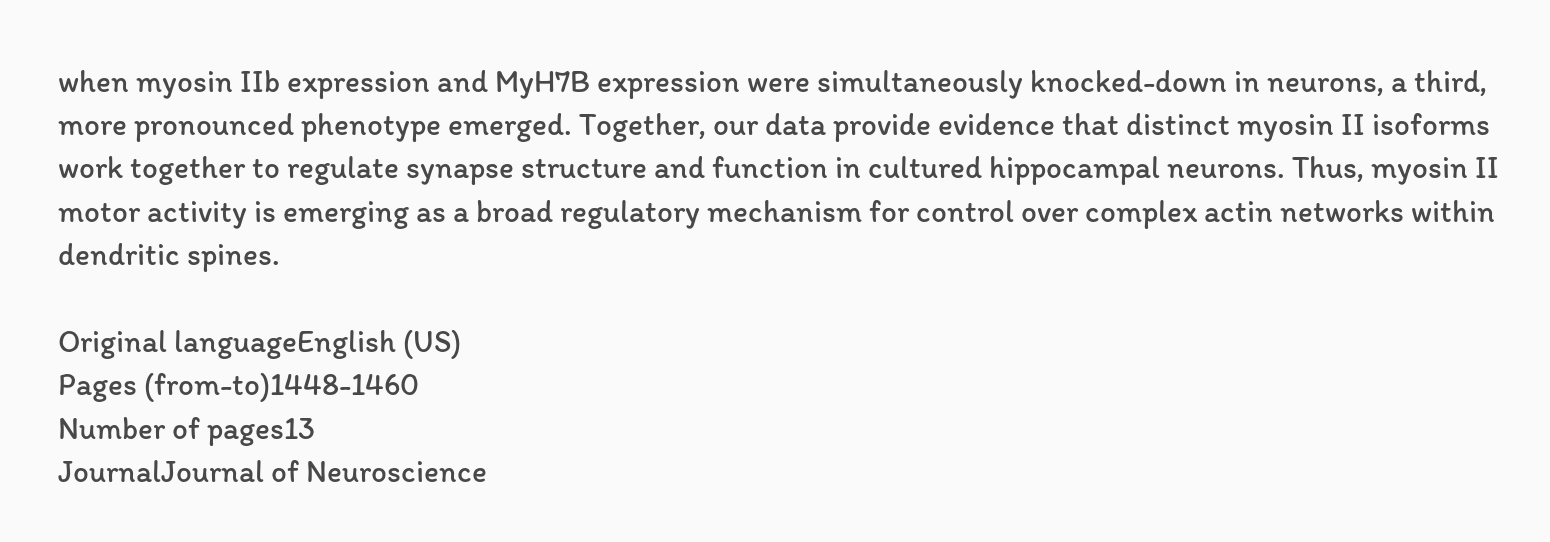when myosin IIb expression and MyH7B expression were simultaneously knocked-down in neurons, a third, more pronounced phenotype emerged. Together, our data provide evidence that distinct myosin II isoforms work together to regulate synapse structure and function in cultured hippocampal neurons. Thus, myosin II motor activity is emerging as a broad regulatory mechanism for control over complex actin networks within dendritic spines.

Original languageEnglish (US)
Pages (from-to)1448-1460
Number of pages13
JournalJournal of Neuroscience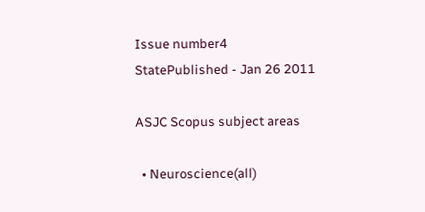Issue number4
StatePublished - Jan 26 2011

ASJC Scopus subject areas

  • Neuroscience(all)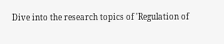Dive into the research topics of 'Regulation of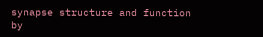synapse structure and function by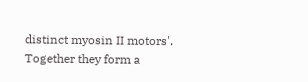distinct myosin II motors'. Together they form a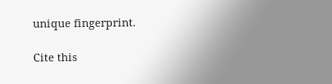unique fingerprint.

Cite this